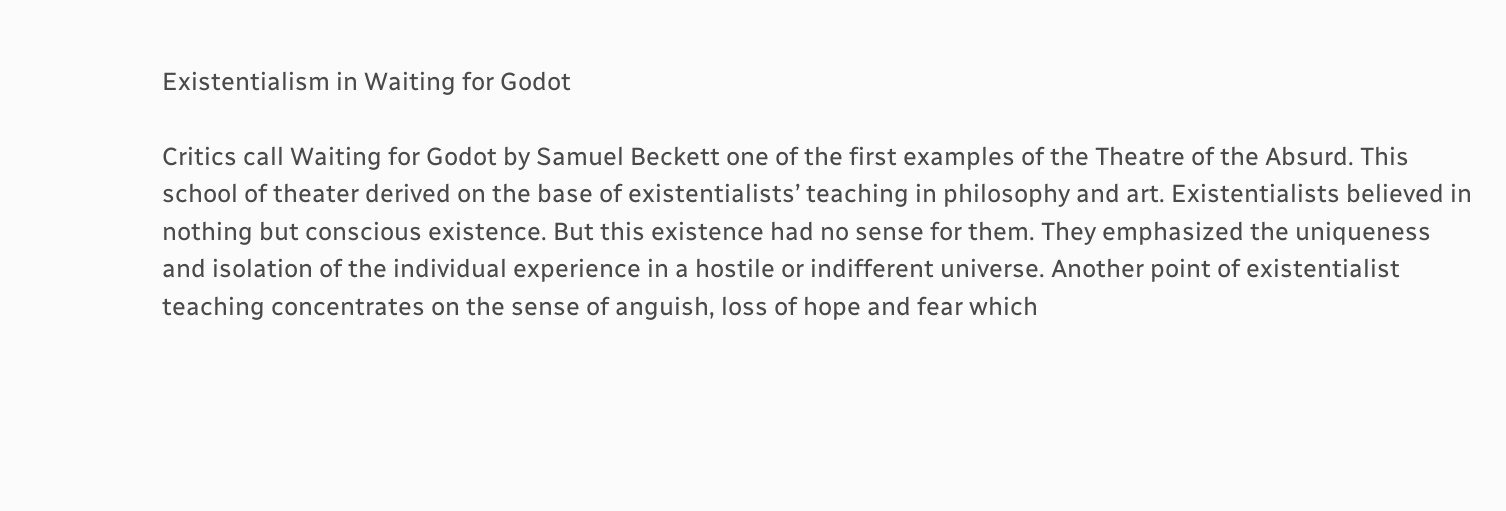Existentialism in Waiting for Godot

Critics call Waiting for Godot by Samuel Beckett one of the first examples of the Theatre of the Absurd. This school of theater derived on the base of existentialists’ teaching in philosophy and art. Existentialists believed in nothing but conscious existence. But this existence had no sense for them. They emphasized the uniqueness and isolation of the individual experience in a hostile or indifferent universe. Another point of existentialist teaching concentrates on the sense of anguish, loss of hope and fear which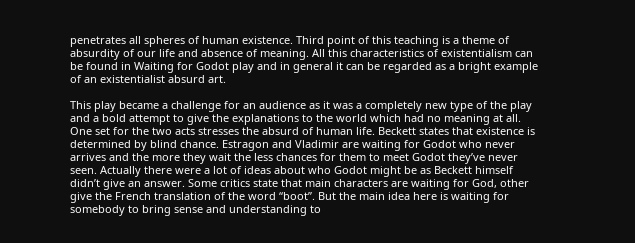penetrates all spheres of human existence. Third point of this teaching is a theme of absurdity of our life and absence of meaning. All this characteristics of existentialism can be found in Waiting for Godot play and in general it can be regarded as a bright example of an existentialist absurd art.

This play became a challenge for an audience as it was a completely new type of the play and a bold attempt to give the explanations to the world which had no meaning at all. One set for the two acts stresses the absurd of human life. Beckett states that existence is determined by blind chance. Estragon and Vladimir are waiting for Godot who never arrives and the more they wait the less chances for them to meet Godot they’ve never seen. Actually there were a lot of ideas about who Godot might be as Beckett himself didn’t give an answer. Some critics state that main characters are waiting for God, other give the French translation of the word “boot”. But the main idea here is waiting for somebody to bring sense and understanding to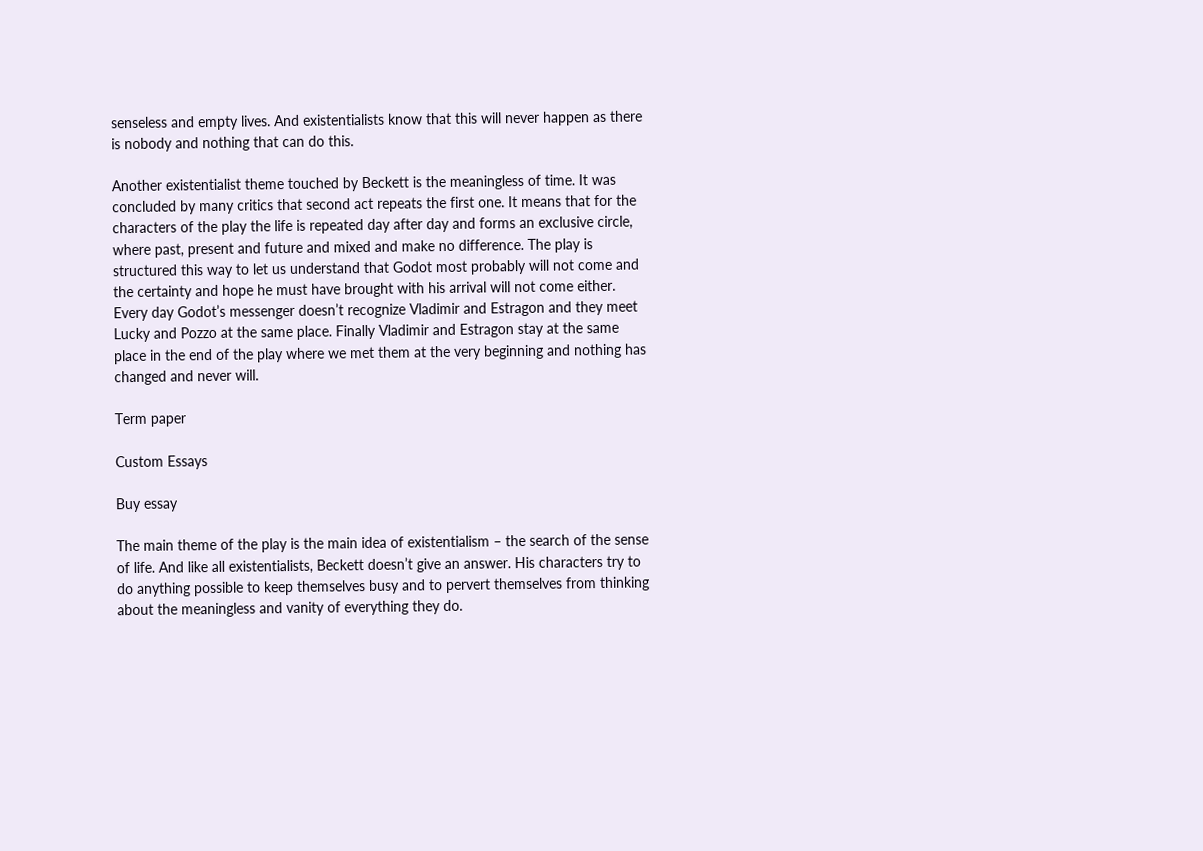senseless and empty lives. And existentialists know that this will never happen as there is nobody and nothing that can do this.

Another existentialist theme touched by Beckett is the meaningless of time. It was concluded by many critics that second act repeats the first one. It means that for the characters of the play the life is repeated day after day and forms an exclusive circle, where past, present and future and mixed and make no difference. The play is structured this way to let us understand that Godot most probably will not come and the certainty and hope he must have brought with his arrival will not come either. Every day Godot’s messenger doesn’t recognize Vladimir and Estragon and they meet Lucky and Pozzo at the same place. Finally Vladimir and Estragon stay at the same place in the end of the play where we met them at the very beginning and nothing has changed and never will.

Term paper

Custom Essays

Buy essay

The main theme of the play is the main idea of existentialism – the search of the sense of life. And like all existentialists, Beckett doesn’t give an answer. His characters try to do anything possible to keep themselves busy and to pervert themselves from thinking about the meaningless and vanity of everything they do.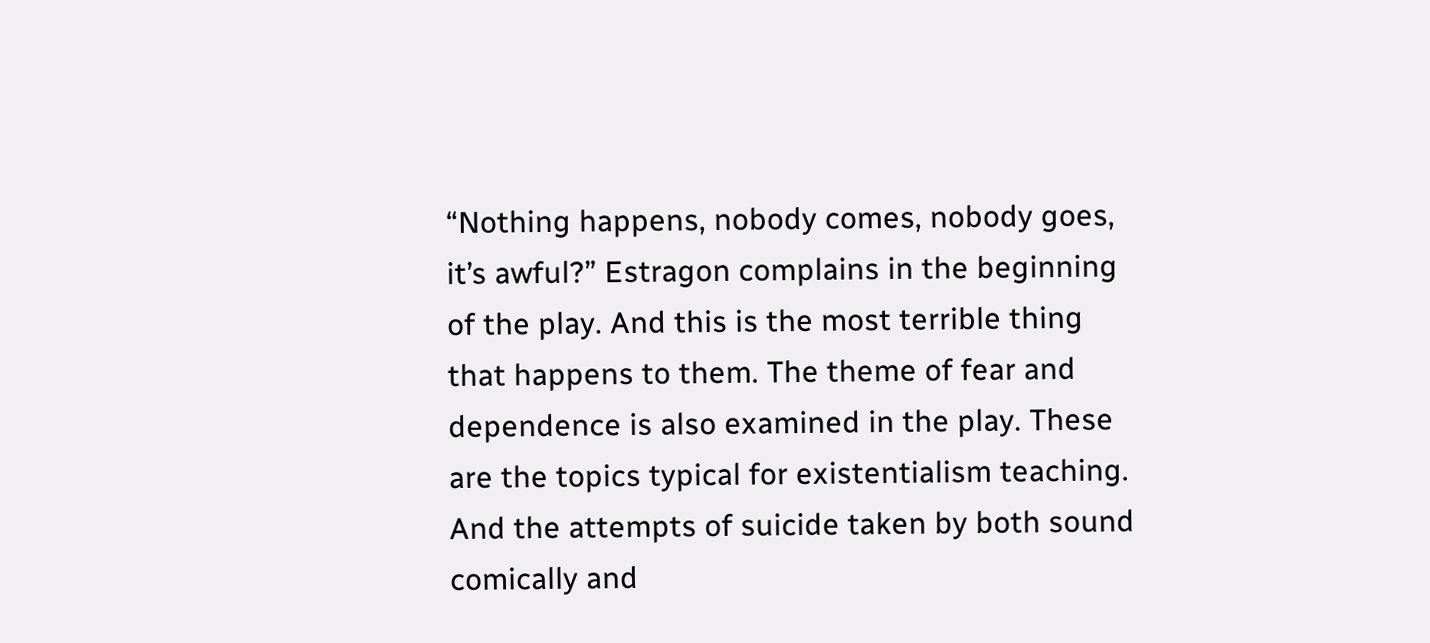“Nothing happens, nobody comes, nobody goes, it’s awful?” Estragon complains in the beginning of the play. And this is the most terrible thing that happens to them. The theme of fear and dependence is also examined in the play. These are the topics typical for existentialism teaching. And the attempts of suicide taken by both sound comically and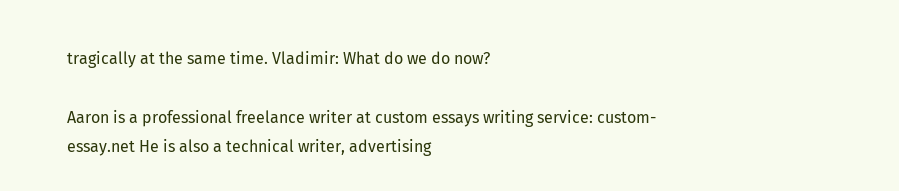tragically at the same time. Vladimir: What do we do now?

Aaron is a professional freelance writer at custom essays writing service: custom-essay.net He is also a technical writer, advertising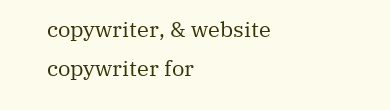copywriter, & website copywriter for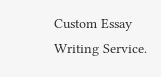Custom Essay Writing Service.